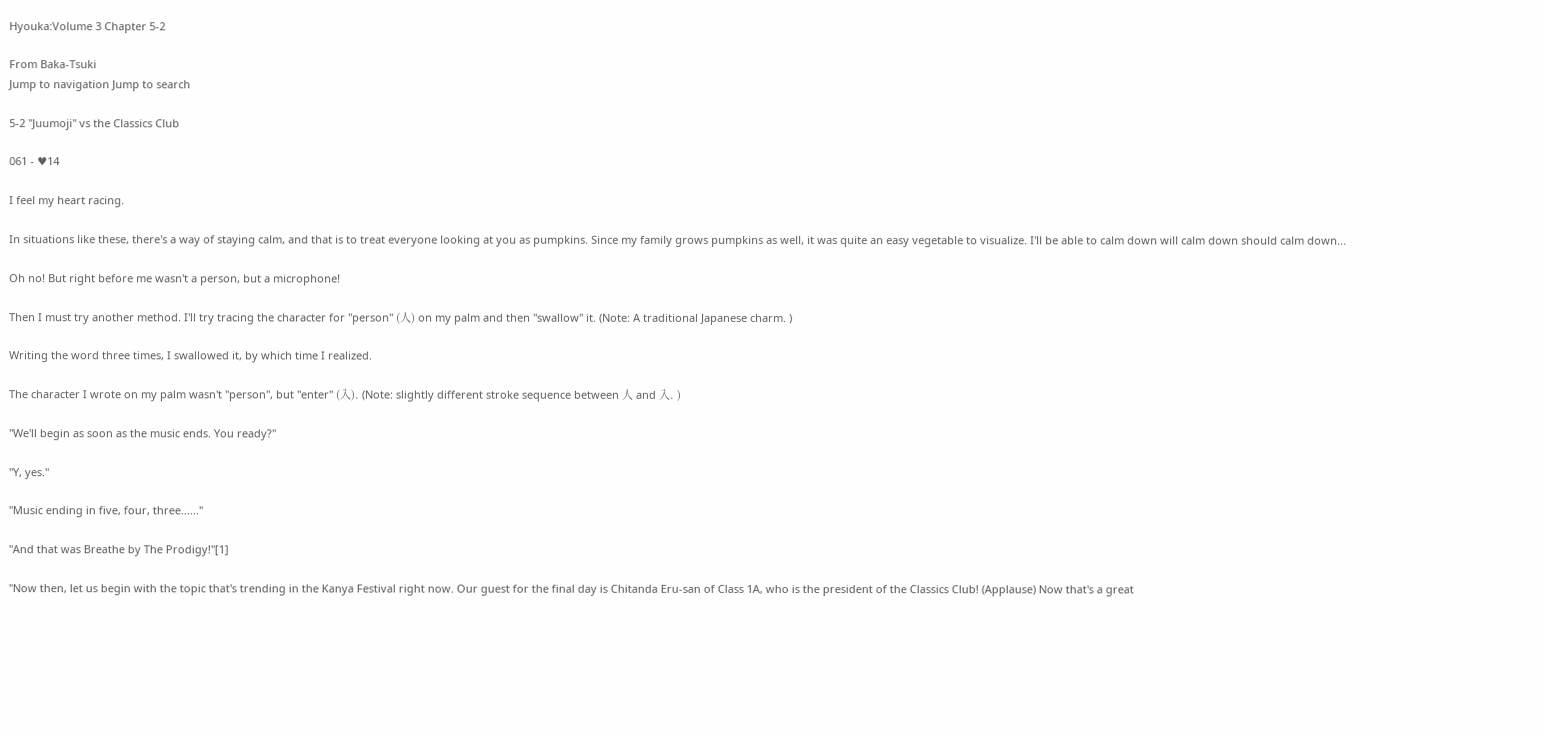Hyouka:Volume 3 Chapter 5-2

From Baka-Tsuki
Jump to navigation Jump to search

5-2 "Juumoji" vs the Classics Club

061 - ♥14

I feel my heart racing.

In situations like these, there's a way of staying calm, and that is to treat everyone looking at you as pumpkins. Since my family grows pumpkins as well, it was quite an easy vegetable to visualize. I'll be able to calm down will calm down should calm down...

Oh no! But right before me wasn't a person, but a microphone!

Then I must try another method. I'll try tracing the character for "person" (人) on my palm and then "swallow" it. (Note: A traditional Japanese charm. )

Writing the word three times, I swallowed it, by which time I realized.

The character I wrote on my palm wasn't "person", but "enter" (入). (Note: slightly different stroke sequence between 人 and 入. )

"We'll begin as soon as the music ends. You ready?"

"Y, yes."

"Music ending in five, four, three......"

"And that was Breathe by The Prodigy!"[1]

"Now then, let us begin with the topic that's trending in the Kanya Festival right now. Our guest for the final day is Chitanda Eru-san of Class 1A, who is the president of the Classics Club! (Applause) Now that's a great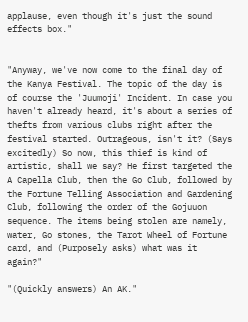applause, even though it's just the sound effects box."


"Anyway, we've now come to the final day of the Kanya Festival. The topic of the day is of course the 'Juumoji' Incident. In case you haven't already heard, it's about a series of thefts from various clubs right after the festival started. Outrageous, isn't it? (Says excitedly) So now, this thief is kind of artistic, shall we say? He first targeted the A Capella Club, then the Go Club, followed by the Fortune Telling Association and Gardening Club, following the order of the Gojuuon sequence. The items being stolen are namely, water, Go stones, the Tarot Wheel of Fortune card, and (Purposely asks) what was it again?"

"(Quickly answers) An AK."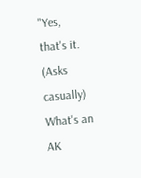"Yes, that's it. (Asks casually) What's an AK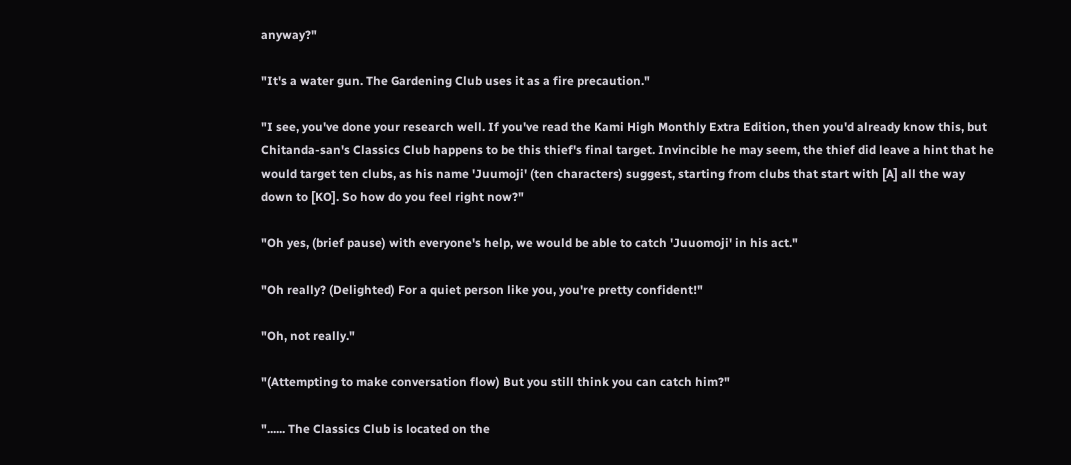anyway?"

"It's a water gun. The Gardening Club uses it as a fire precaution."

"I see, you've done your research well. If you've read the Kami High Monthly Extra Edition, then you'd already know this, but Chitanda-san's Classics Club happens to be this thief's final target. Invincible he may seem, the thief did leave a hint that he would target ten clubs, as his name 'Juumoji' (ten characters) suggest, starting from clubs that start with [A] all the way down to [KO]. So how do you feel right now?"

"Oh yes, (brief pause) with everyone's help, we would be able to catch 'Juuomoji' in his act."

"Oh really? (Delighted) For a quiet person like you, you're pretty confident!"

"Oh, not really."

"(Attempting to make conversation flow) But you still think you can catch him?"

"...... The Classics Club is located on the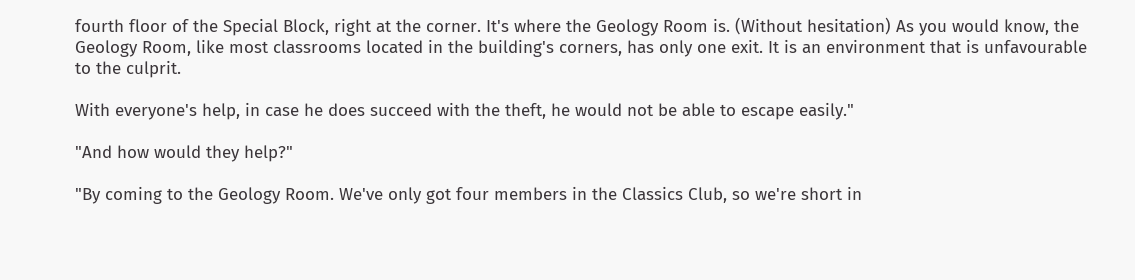fourth floor of the Special Block, right at the corner. It's where the Geology Room is. (Without hesitation) As you would know, the Geology Room, like most classrooms located in the building's corners, has only one exit. It is an environment that is unfavourable to the culprit.

With everyone's help, in case he does succeed with the theft, he would not be able to escape easily."

"And how would they help?"

"By coming to the Geology Room. We've only got four members in the Classics Club, so we're short in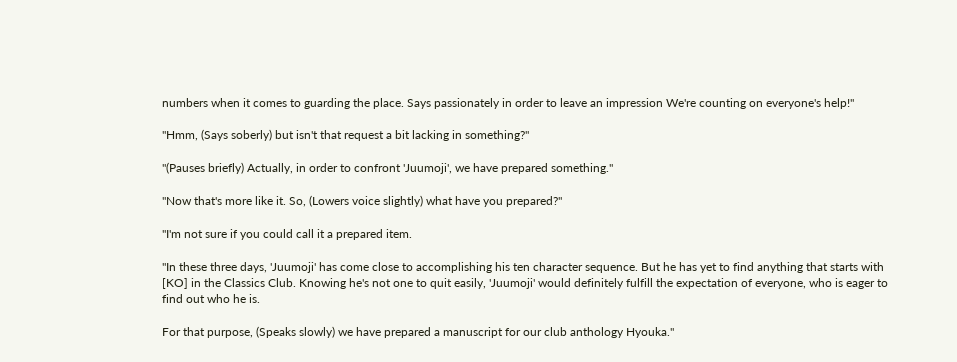numbers when it comes to guarding the place. Says passionately in order to leave an impression We're counting on everyone's help!"

"Hmm, (Says soberly) but isn't that request a bit lacking in something?"

"(Pauses briefly) Actually, in order to confront 'Juumoji', we have prepared something."

"Now that's more like it. So, (Lowers voice slightly) what have you prepared?"

"I'm not sure if you could call it a prepared item.

"In these three days, 'Juumoji' has come close to accomplishing his ten character sequence. But he has yet to find anything that starts with [KO] in the Classics Club. Knowing he's not one to quit easily, 'Juumoji' would definitely fulfill the expectation of everyone, who is eager to find out who he is.

For that purpose, (Speaks slowly) we have prepared a manuscript for our club anthology Hyouka."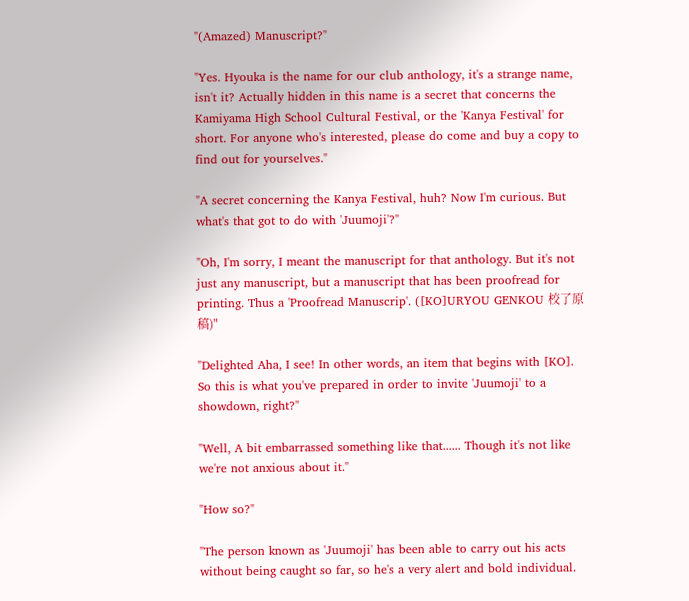"(Amazed) Manuscript?"

"Yes. Hyouka is the name for our club anthology, it's a strange name, isn't it? Actually hidden in this name is a secret that concerns the Kamiyama High School Cultural Festival, or the 'Kanya Festival' for short. For anyone who's interested, please do come and buy a copy to find out for yourselves."

"A secret concerning the Kanya Festival, huh? Now I'm curious. But what's that got to do with 'Juumoji'?"

"Oh, I'm sorry, I meant the manuscript for that anthology. But it's not just any manuscript, but a manuscript that has been proofread for printing. Thus a 'Proofread Manuscrip'. ([KO]URYOU GENKOU 校了原稿)"

"Delighted Aha, I see! In other words, an item that begins with [KO]. So this is what you've prepared in order to invite 'Juumoji' to a showdown, right?"

"Well, A bit embarrassed something like that...... Though it's not like we're not anxious about it."

"How so?"

"The person known as 'Juumoji' has been able to carry out his acts without being caught so far, so he's a very alert and bold individual.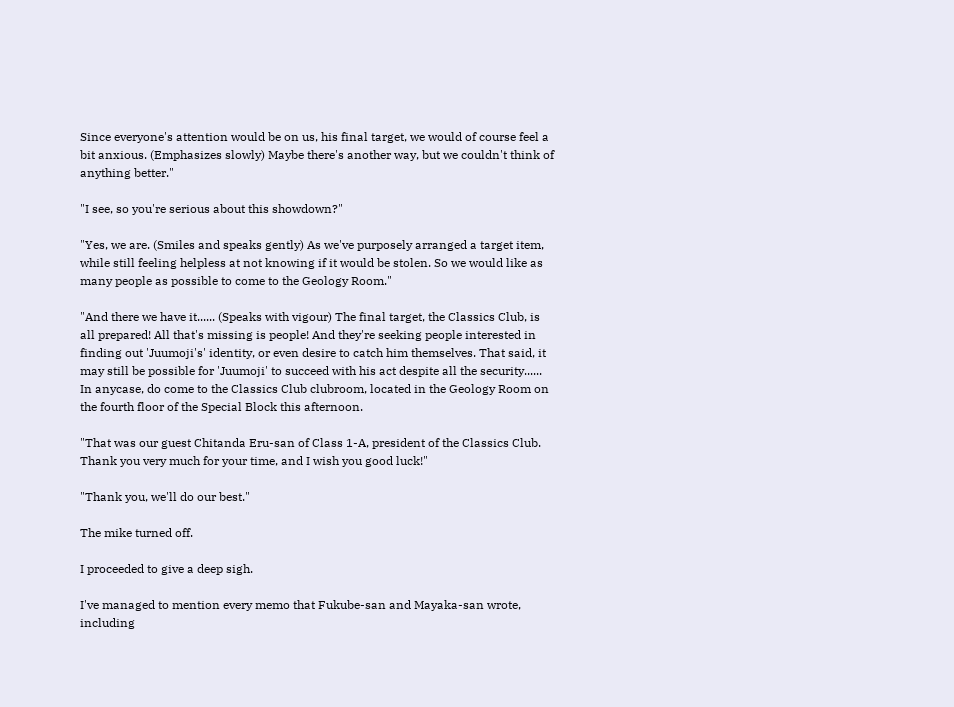Since everyone's attention would be on us, his final target, we would of course feel a bit anxious. (Emphasizes slowly) Maybe there's another way, but we couldn't think of anything better."

"I see, so you're serious about this showdown?"

"Yes, we are. (Smiles and speaks gently) As we've purposely arranged a target item, while still feeling helpless at not knowing if it would be stolen. So we would like as many people as possible to come to the Geology Room."

"And there we have it...... (Speaks with vigour) The final target, the Classics Club, is all prepared! All that's missing is people! And they're seeking people interested in finding out 'Juumoji's' identity, or even desire to catch him themselves. That said, it may still be possible for 'Juumoji' to succeed with his act despite all the security...... In anycase, do come to the Classics Club clubroom, located in the Geology Room on the fourth floor of the Special Block this afternoon.

"That was our guest Chitanda Eru-san of Class 1-A, president of the Classics Club. Thank you very much for your time, and I wish you good luck!"

"Thank you, we'll do our best."

The mike turned off.

I proceeded to give a deep sigh.

I've managed to mention every memo that Fukube-san and Mayaka-san wrote, including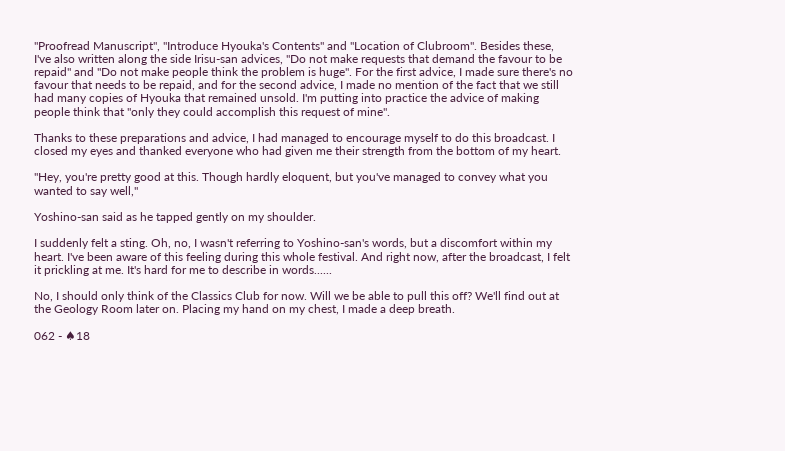"Proofread Manuscript", "Introduce Hyouka's Contents" and "Location of Clubroom". Besides these, I've also written along the side Irisu-san advices, "Do not make requests that demand the favour to be repaid" and "Do not make people think the problem is huge". For the first advice, I made sure there's no favour that needs to be repaid, and for the second advice, I made no mention of the fact that we still had many copies of Hyouka that remained unsold. I'm putting into practice the advice of making people think that "only they could accomplish this request of mine".

Thanks to these preparations and advice, I had managed to encourage myself to do this broadcast. I closed my eyes and thanked everyone who had given me their strength from the bottom of my heart.

"Hey, you're pretty good at this. Though hardly eloquent, but you've managed to convey what you wanted to say well,"

Yoshino-san said as he tapped gently on my shoulder.

I suddenly felt a sting. Oh, no, I wasn't referring to Yoshino-san's words, but a discomfort within my heart. I've been aware of this feeling during this whole festival. And right now, after the broadcast, I felt it prickling at me. It's hard for me to describe in words......

No, I should only think of the Classics Club for now. Will we be able to pull this off? We'll find out at the Geology Room later on. Placing my hand on my chest, I made a deep breath.

062 - ♠18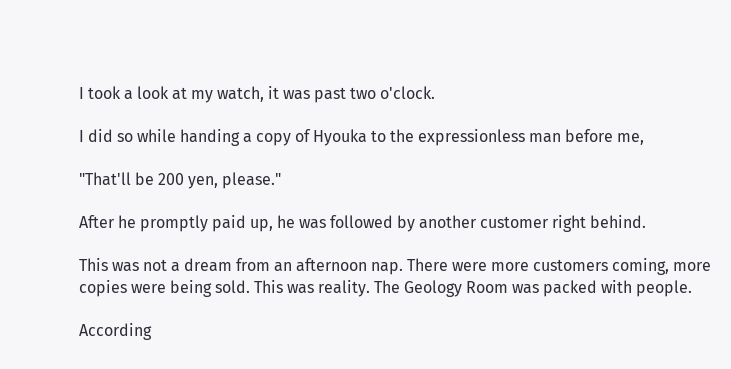I took a look at my watch, it was past two o'clock.

I did so while handing a copy of Hyouka to the expressionless man before me,

"That'll be 200 yen, please."

After he promptly paid up, he was followed by another customer right behind.

This was not a dream from an afternoon nap. There were more customers coming, more copies were being sold. This was reality. The Geology Room was packed with people.

According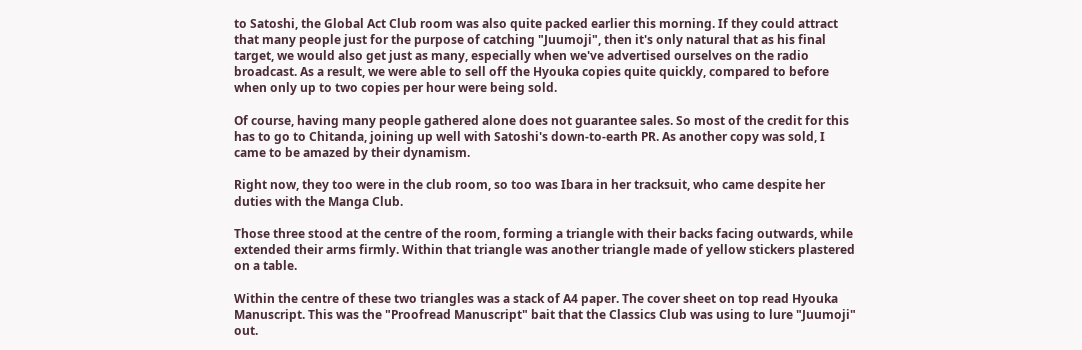to Satoshi, the Global Act Club room was also quite packed earlier this morning. If they could attract that many people just for the purpose of catching "Juumoji", then it's only natural that as his final target, we would also get just as many, especially when we've advertised ourselves on the radio broadcast. As a result, we were able to sell off the Hyouka copies quite quickly, compared to before when only up to two copies per hour were being sold.

Of course, having many people gathered alone does not guarantee sales. So most of the credit for this has to go to Chitanda, joining up well with Satoshi's down-to-earth PR. As another copy was sold, I came to be amazed by their dynamism.

Right now, they too were in the club room, so too was Ibara in her tracksuit, who came despite her duties with the Manga Club.

Those three stood at the centre of the room, forming a triangle with their backs facing outwards, while extended their arms firmly. Within that triangle was another triangle made of yellow stickers plastered on a table.

Within the centre of these two triangles was a stack of A4 paper. The cover sheet on top read Hyouka Manuscript. This was the "Proofread Manuscript" bait that the Classics Club was using to lure "Juumoji" out.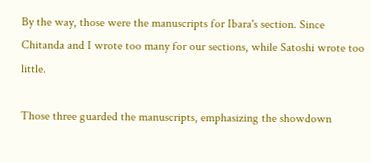By the way, those were the manuscripts for Ibara's section. Since Chitanda and I wrote too many for our sections, while Satoshi wrote too little.

Those three guarded the manuscripts, emphasizing the showdown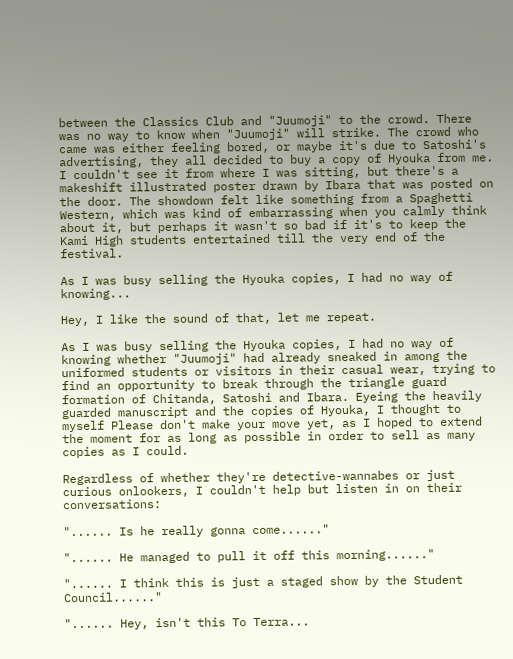between the Classics Club and "Juumoji" to the crowd. There was no way to know when "Juumoji" will strike. The crowd who came was either feeling bored, or maybe it's due to Satoshi's advertising, they all decided to buy a copy of Hyouka from me. I couldn't see it from where I was sitting, but there's a makeshift illustrated poster drawn by Ibara that was posted on the door. The showdown felt like something from a Spaghetti Western, which was kind of embarrassing when you calmly think about it, but perhaps it wasn't so bad if it's to keep the Kami High students entertained till the very end of the festival.

As I was busy selling the Hyouka copies, I had no way of knowing...

Hey, I like the sound of that, let me repeat.

As I was busy selling the Hyouka copies, I had no way of knowing whether "Juumoji" had already sneaked in among the uniformed students or visitors in their casual wear, trying to find an opportunity to break through the triangle guard formation of Chitanda, Satoshi and Ibara. Eyeing the heavily guarded manuscript and the copies of Hyouka, I thought to myself Please don't make your move yet, as I hoped to extend the moment for as long as possible in order to sell as many copies as I could.

Regardless of whether they're detective-wannabes or just curious onlookers, I couldn't help but listen in on their conversations:

"...... Is he really gonna come......"

"...... He managed to pull it off this morning......"

"...... I think this is just a staged show by the Student Council......"

"...... Hey, isn't this To Terra...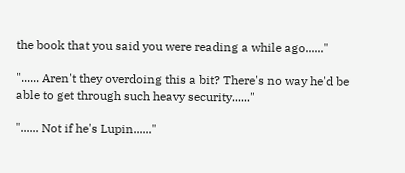the book that you said you were reading a while ago......"

"...... Aren't they overdoing this a bit? There's no way he'd be able to get through such heavy security......"

"...... Not if he's Lupin......"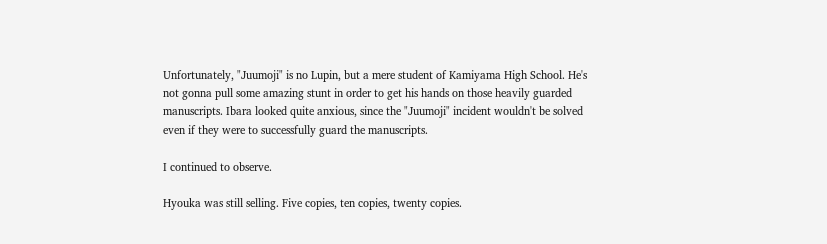Unfortunately, "Juumoji" is no Lupin, but a mere student of Kamiyama High School. He's not gonna pull some amazing stunt in order to get his hands on those heavily guarded manuscripts. Ibara looked quite anxious, since the "Juumoji" incident wouldn't be solved even if they were to successfully guard the manuscripts.

I continued to observe.

Hyouka was still selling. Five copies, ten copies, twenty copies.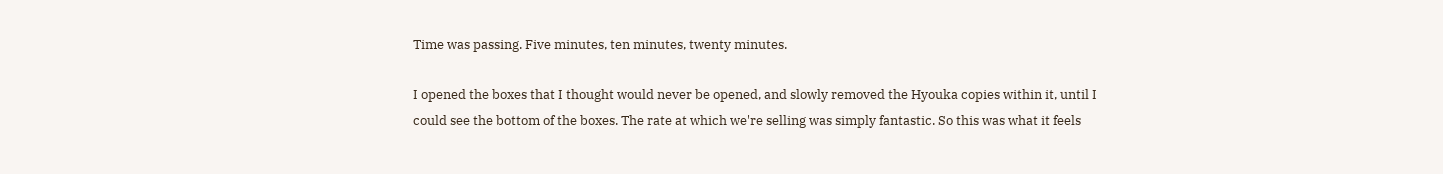Time was passing. Five minutes, ten minutes, twenty minutes.

I opened the boxes that I thought would never be opened, and slowly removed the Hyouka copies within it, until I could see the bottom of the boxes. The rate at which we're selling was simply fantastic. So this was what it feels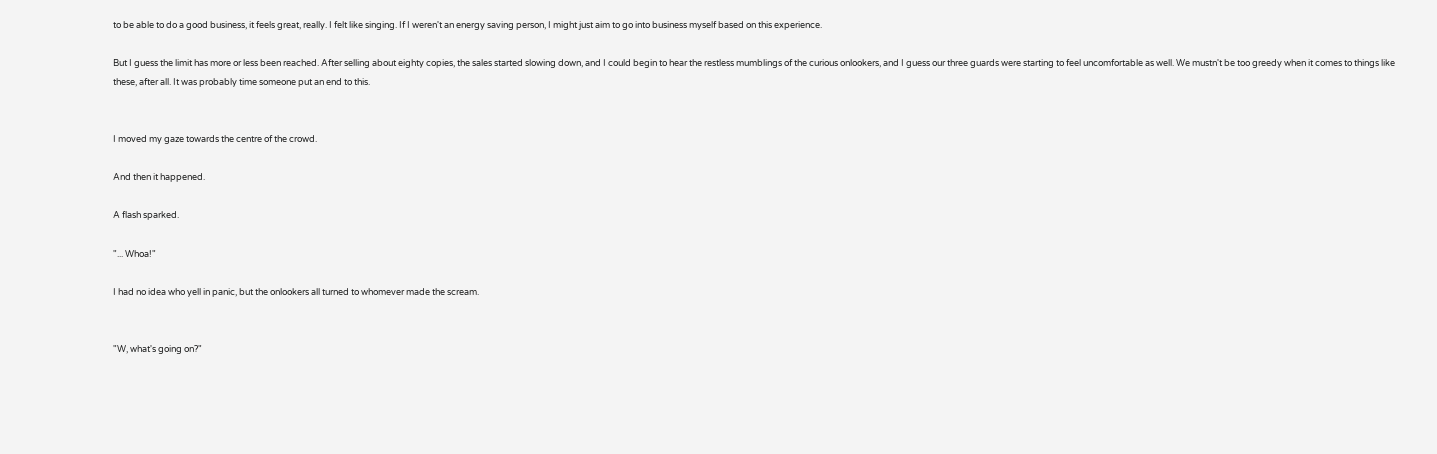to be able to do a good business, it feels great, really. I felt like singing. If I weren't an energy saving person, I might just aim to go into business myself based on this experience.

But I guess the limit has more or less been reached. After selling about eighty copies, the sales started slowing down, and I could begin to hear the restless mumblings of the curious onlookers, and I guess our three guards were starting to feel uncomfortable as well. We mustn't be too greedy when it comes to things like these, after all. It was probably time someone put an end to this.


I moved my gaze towards the centre of the crowd.

And then it happened.

A flash sparked.

"... Whoa!"

I had no idea who yell in panic, but the onlookers all turned to whomever made the scream.


"W, what's going on?"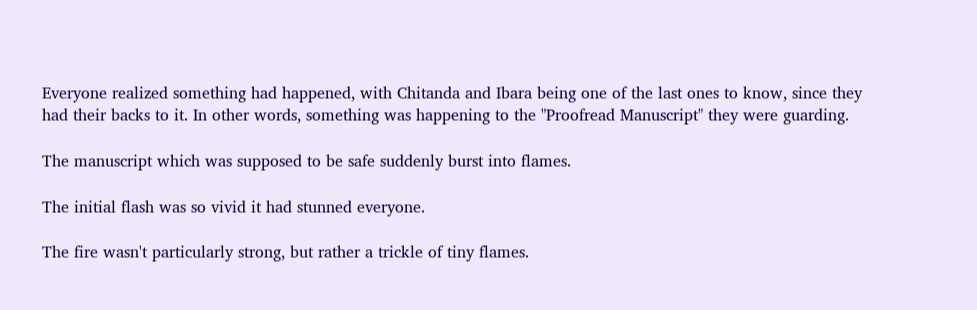Everyone realized something had happened, with Chitanda and Ibara being one of the last ones to know, since they had their backs to it. In other words, something was happening to the "Proofread Manuscript" they were guarding.

The manuscript which was supposed to be safe suddenly burst into flames.

The initial flash was so vivid it had stunned everyone.

The fire wasn't particularly strong, but rather a trickle of tiny flames.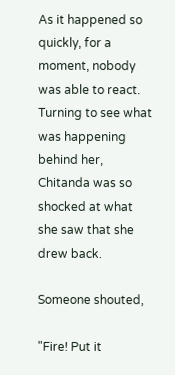As it happened so quickly, for a moment, nobody was able to react. Turning to see what was happening behind her, Chitanda was so shocked at what she saw that she drew back.

Someone shouted,

"Fire! Put it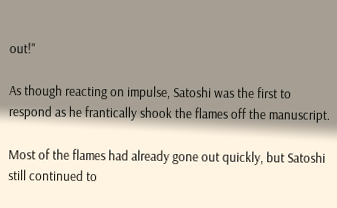out!"

As though reacting on impulse, Satoshi was the first to respond as he frantically shook the flames off the manuscript.

Most of the flames had already gone out quickly, but Satoshi still continued to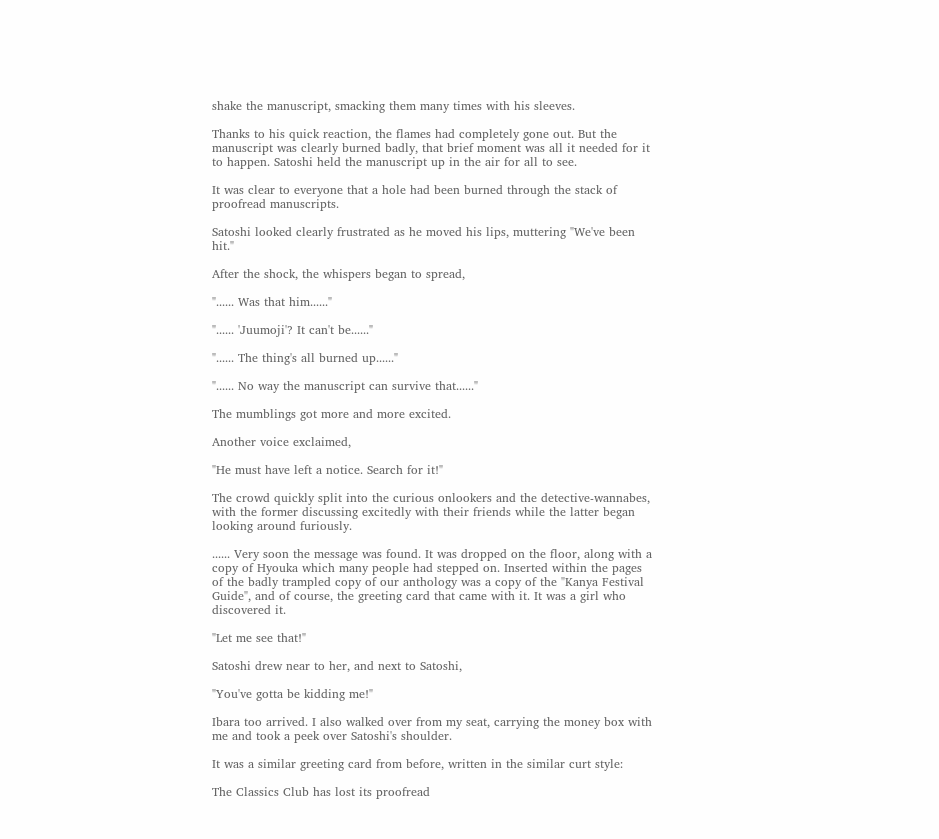shake the manuscript, smacking them many times with his sleeves.

Thanks to his quick reaction, the flames had completely gone out. But the manuscript was clearly burned badly, that brief moment was all it needed for it to happen. Satoshi held the manuscript up in the air for all to see.

It was clear to everyone that a hole had been burned through the stack of proofread manuscripts.

Satoshi looked clearly frustrated as he moved his lips, muttering "We've been hit."

After the shock, the whispers began to spread,

"...... Was that him......"

"...... 'Juumoji'? It can't be......"

"...... The thing's all burned up......"

"...... No way the manuscript can survive that......"

The mumblings got more and more excited.

Another voice exclaimed,

"He must have left a notice. Search for it!"

The crowd quickly split into the curious onlookers and the detective-wannabes, with the former discussing excitedly with their friends while the latter began looking around furiously.

...... Very soon the message was found. It was dropped on the floor, along with a copy of Hyouka which many people had stepped on. Inserted within the pages of the badly trampled copy of our anthology was a copy of the "Kanya Festival Guide", and of course, the greeting card that came with it. It was a girl who discovered it.

"Let me see that!"

Satoshi drew near to her, and next to Satoshi,

"You've gotta be kidding me!"

Ibara too arrived. I also walked over from my seat, carrying the money box with me and took a peek over Satoshi's shoulder.

It was a similar greeting card from before, written in the similar curt style:

The Classics Club has lost its proofread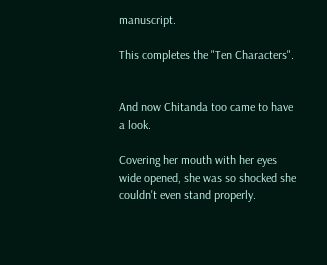manuscript.

This completes the "Ten Characters".


And now Chitanda too came to have a look.

Covering her mouth with her eyes wide opened, she was so shocked she couldn't even stand properly.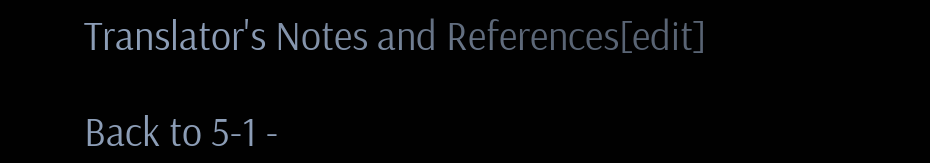Translator's Notes and References[edit]

Back to 5-1 -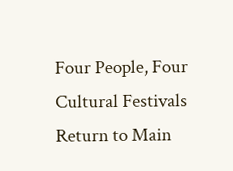Four People, Four Cultural Festivals Return to Main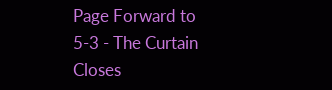Page Forward to 5-3 - The Curtain Closes